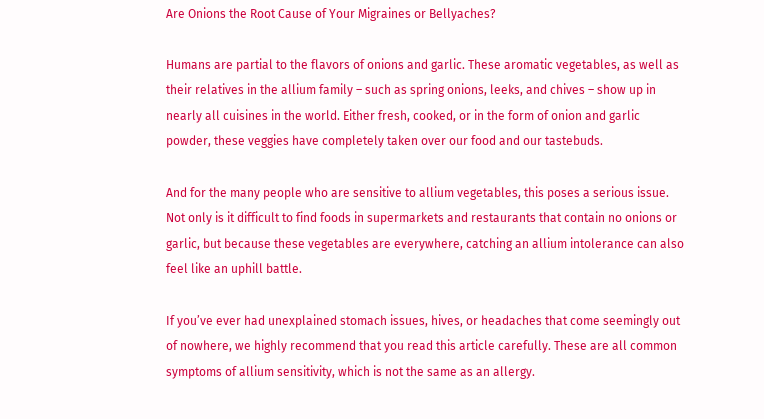Are Onions the Root Cause of Your Migraines or Bellyaches?

Humans are partial to the flavors of onions and garlic. These aromatic vegetables, as well as their relatives in the allium family – such as spring onions, leeks, and chives – show up in nearly all cuisines in the world. Either fresh, cooked, or in the form of onion and garlic powder, these veggies have completely taken over our food and our tastebuds.

And for the many people who are sensitive to allium vegetables, this poses a serious issue. Not only is it difficult to find foods in supermarkets and restaurants that contain no onions or garlic, but because these vegetables are everywhere, catching an allium intolerance can also feel like an uphill battle.

If you’ve ever had unexplained stomach issues, hives, or headaches that come seemingly out of nowhere, we highly recommend that you read this article carefully. These are all common symptoms of allium sensitivity, which is not the same as an allergy.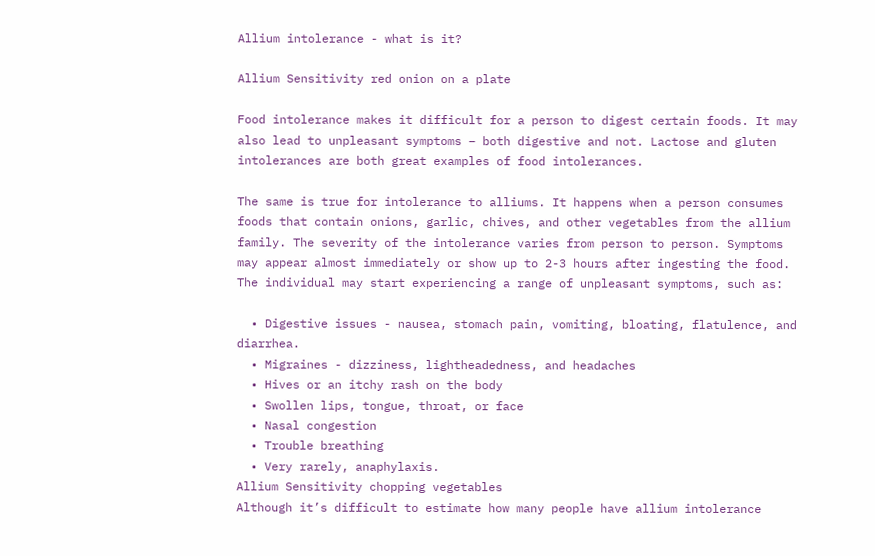Allium intolerance - what is it?

Allium Sensitivity red onion on a plate

Food intolerance makes it difficult for a person to digest certain foods. It may also lead to unpleasant symptoms – both digestive and not. Lactose and gluten intolerances are both great examples of food intolerances.

The same is true for intolerance to alliums. It happens when a person consumes foods that contain onions, garlic, chives, and other vegetables from the allium family. The severity of the intolerance varies from person to person. Symptoms may appear almost immediately or show up to 2-3 hours after ingesting the food. The individual may start experiencing a range of unpleasant symptoms, such as:

  • Digestive issues - nausea, stomach pain, vomiting, bloating, flatulence, and diarrhea.
  • Migraines - dizziness, lightheadedness, and headaches
  • Hives or an itchy rash on the body
  • Swollen lips, tongue, throat, or face
  • Nasal congestion
  • Trouble breathing
  • Very rarely, anaphylaxis.
Allium Sensitivity chopping vegetables
Although it’s difficult to estimate how many people have allium intolerance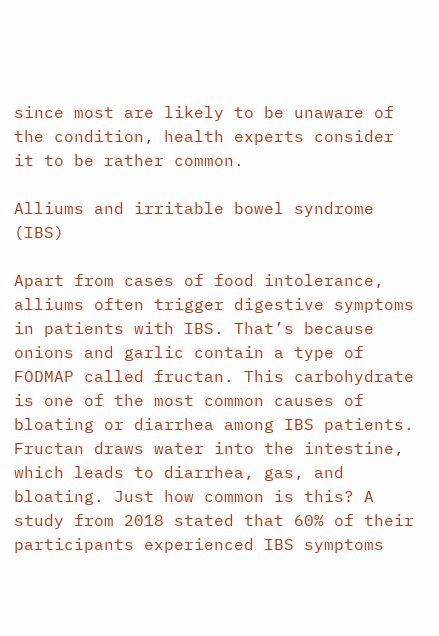since most are likely to be unaware of the condition, health experts consider it to be rather common.

Alliums and irritable bowel syndrome (IBS)

Apart from cases of food intolerance, alliums often trigger digestive symptoms in patients with IBS. That’s because onions and garlic contain a type of FODMAP called fructan. This carbohydrate is one of the most common causes of bloating or diarrhea among IBS patients. Fructan draws water into the intestine, which leads to diarrhea, gas, and bloating. Just how common is this? A study from 2018 stated that 60% of their participants experienced IBS symptoms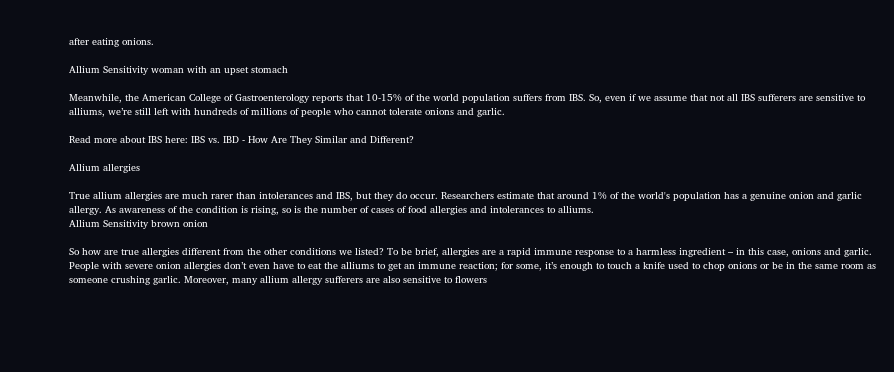after eating onions.

Allium Sensitivity woman with an upset stomach

Meanwhile, the American College of Gastroenterology reports that 10-15% of the world population suffers from IBS. So, even if we assume that not all IBS sufferers are sensitive to alliums, we’re still left with hundreds of millions of people who cannot tolerate onions and garlic.

Read more about IBS here: IBS vs. IBD - How Are They Similar and Different?

Allium allergies

True allium allergies are much rarer than intolerances and IBS, but they do occur. Researchers estimate that around 1% of the world's population has a genuine onion and garlic allergy. As awareness of the condition is rising, so is the number of cases of food allergies and intolerances to alliums.
Allium Sensitivity brown onion

So how are true allergies different from the other conditions we listed? To be brief, allergies are a rapid immune response to a harmless ingredient – in this case, onions and garlic. People with severe onion allergies don’t even have to eat the alliums to get an immune reaction; for some, it’s enough to touch a knife used to chop onions or be in the same room as someone crushing garlic. Moreover, many allium allergy sufferers are also sensitive to flowers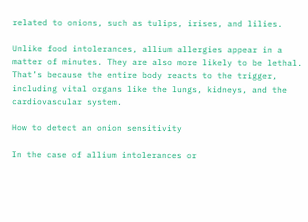related to onions, such as tulips, irises, and lilies.

Unlike food intolerances, allium allergies appear in a matter of minutes. They are also more likely to be lethal. That’s because the entire body reacts to the trigger, including vital organs like the lungs, kidneys, and the cardiovascular system.

How to detect an onion sensitivity

In the case of allium intolerances or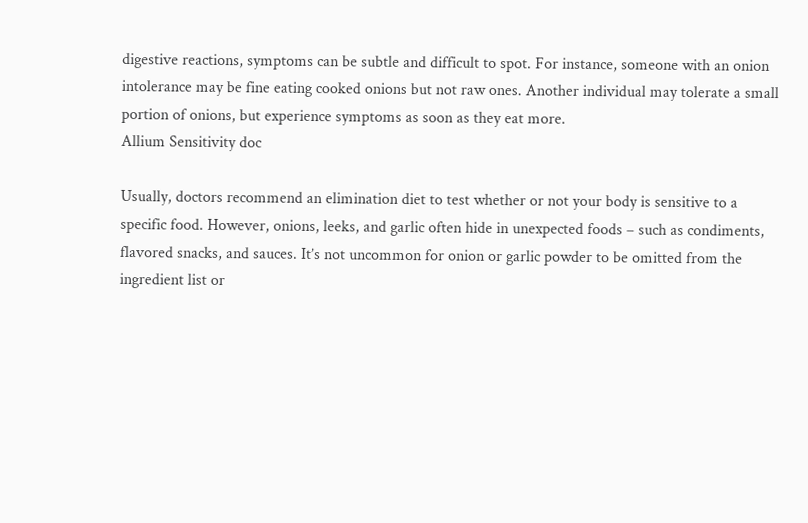digestive reactions, symptoms can be subtle and difficult to spot. For instance, someone with an onion intolerance may be fine eating cooked onions but not raw ones. Another individual may tolerate a small portion of onions, but experience symptoms as soon as they eat more.
Allium Sensitivity doc

Usually, doctors recommend an elimination diet to test whether or not your body is sensitive to a specific food. However, onions, leeks, and garlic often hide in unexpected foods – such as condiments, flavored snacks, and sauces. It’s not uncommon for onion or garlic powder to be omitted from the ingredient list or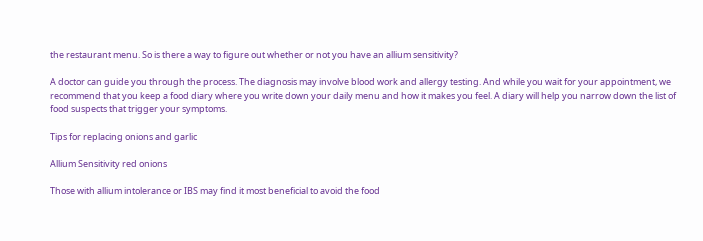the restaurant menu. So is there a way to figure out whether or not you have an allium sensitivity?

A doctor can guide you through the process. The diagnosis may involve blood work and allergy testing. And while you wait for your appointment, we recommend that you keep a food diary where you write down your daily menu and how it makes you feel. A diary will help you narrow down the list of food suspects that trigger your symptoms.

Tips for replacing onions and garlic

Allium Sensitivity red onions

Those with allium intolerance or IBS may find it most beneficial to avoid the food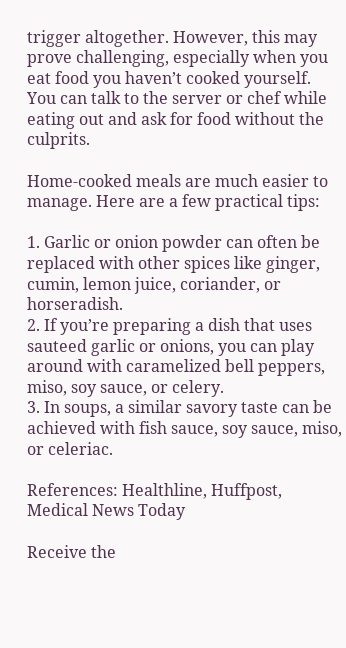trigger altogether. However, this may prove challenging, especially when you eat food you haven’t cooked yourself. You can talk to the server or chef while eating out and ask for food without the culprits.

Home-cooked meals are much easier to manage. Here are a few practical tips:

1. Garlic or onion powder can often be replaced with other spices like ginger, cumin, lemon juice, coriander, or horseradish.
2. If you’re preparing a dish that uses sauteed garlic or onions, you can play around with caramelized bell peppers, miso, soy sauce, or celery.
3. In soups, a similar savory taste can be achieved with fish sauce, soy sauce, miso, or celeriac.

References: Healthline, Huffpost, Medical News Today

Receive the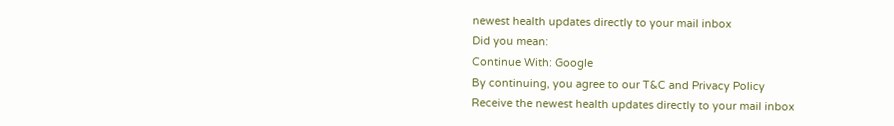newest health updates directly to your mail inbox
Did you mean:
Continue With: Google
By continuing, you agree to our T&C and Privacy Policy
Receive the newest health updates directly to your mail inbox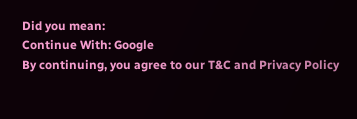Did you mean:
Continue With: Google
By continuing, you agree to our T&C and Privacy Policy